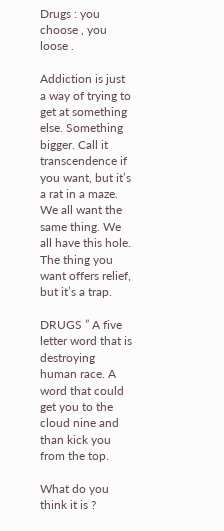Drugs : you choose , you loose .

Addiction is just a way of trying to get at something else. Something bigger. Call it transcendence if you want, but it’s a rat in a maze. We all want the same thing. We all have this hole. The thing you want offers relief, but it’s a trap.

DRUGS ” A five letter word that is destroying human race. A word that could get you to the cloud nine and than kick you from the top.

What do you think it is ?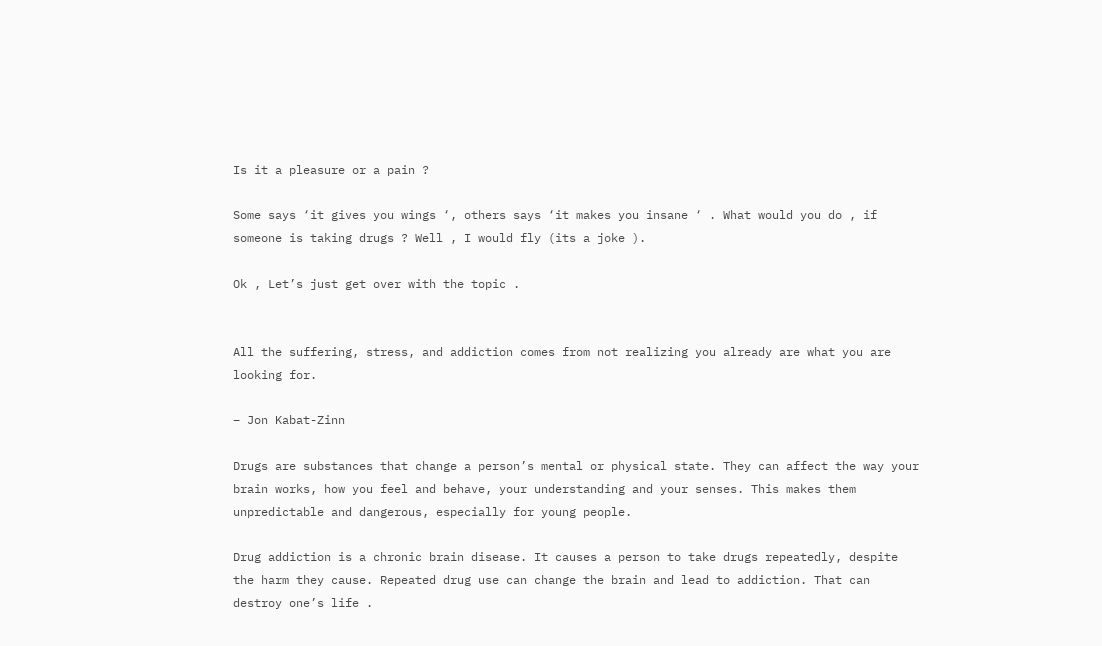Is it a pleasure or a pain ?

Some says ‘it gives you wings ‘, others says ‘it makes you insane ‘ . What would you do , if someone is taking drugs ? Well , I would fly (its a joke ).

Ok , Let’s just get over with the topic .


All the suffering, stress, and addiction comes from not realizing you already are what you are looking for.

– Jon Kabat-Zinn

Drugs are substances that change a person’s mental or physical state. They can affect the way your brain works, how you feel and behave, your understanding and your senses. This makes them unpredictable and dangerous, especially for young people.

Drug addiction is a chronic brain disease. It causes a person to take drugs repeatedly, despite the harm they cause. Repeated drug use can change the brain and lead to addiction. That can destroy one’s life .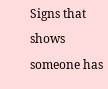Signs that shows someone has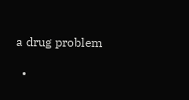a drug problem

  •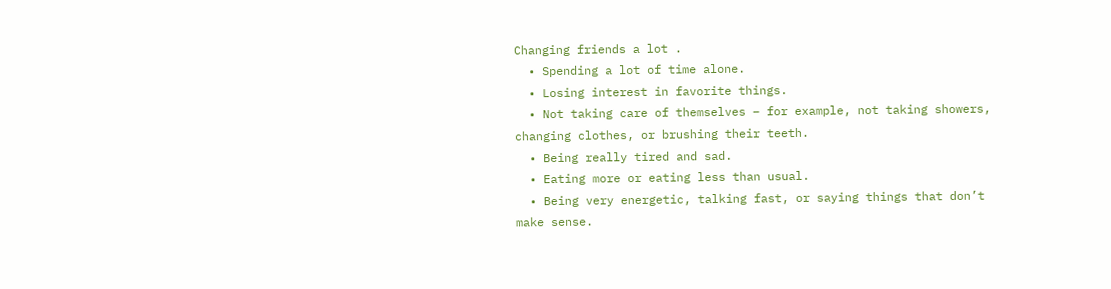Changing friends a lot .
  • Spending a lot of time alone.
  • Losing interest in favorite things.
  • Not taking care of themselves – for example, not taking showers, changing clothes, or brushing their teeth.
  • Being really tired and sad.
  • Eating more or eating less than usual.
  • Being very energetic, talking fast, or saying things that don’t make sense.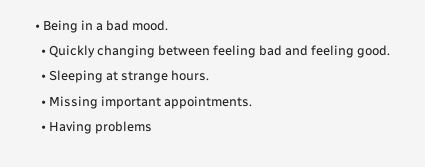• Being in a bad mood.
  • Quickly changing between feeling bad and feeling good.
  • Sleeping at strange hours.
  • Missing important appointments.
  • Having problems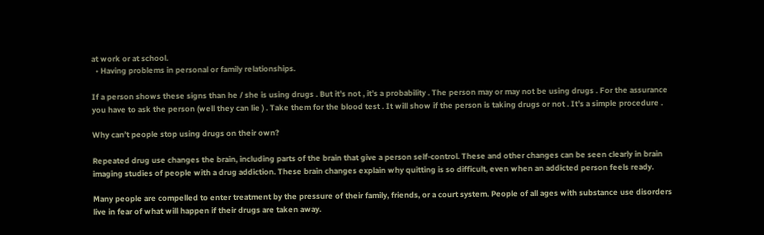at work or at school.
  • Having problems in personal or family relationships.

If a person shows these signs than he / she is using drugs . But it’s not , it’s a probability . The person may or may not be using drugs . For the assurance you have to ask the person (well they can lie ) . Take them for the blood test . It will show if the person is taking drugs or not . It’s a simple procedure .

Why can’t people stop using drugs on their own?

Repeated drug use changes the brain, including parts of the brain that give a person self-control. These and other changes can be seen clearly in brain imaging studies of people with a drug addiction. These brain changes explain why quitting is so difficult, even when an addicted person feels ready.

Many people are compelled to enter treatment by the pressure of their family, friends, or a court system. People of all ages with substance use disorders live in fear of what will happen if their drugs are taken away.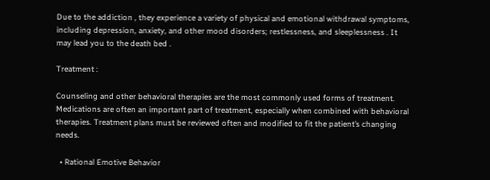Due to the addiction , they experience a variety of physical and emotional withdrawal symptoms, including depression, anxiety, and other mood disorders; restlessness, and sleeplessness . It may lead you to the death bed .

Treatment :

Counseling and other behavioral therapies are the most commonly used forms of treatment. Medications are often an important part of treatment, especially when combined with behavioral therapies. Treatment plans must be reviewed often and modified to fit the patient’s changing needs.

  • Rational Emotive Behavior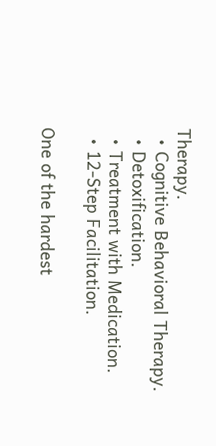Therapy.
  • Cognitive Behavioral Therapy.
  • Detoxification.
  • Treatment with Medication.
  • 12-Step Facilitation.

One of the hardest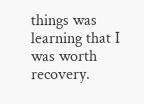things was learning that I was worth recovery.